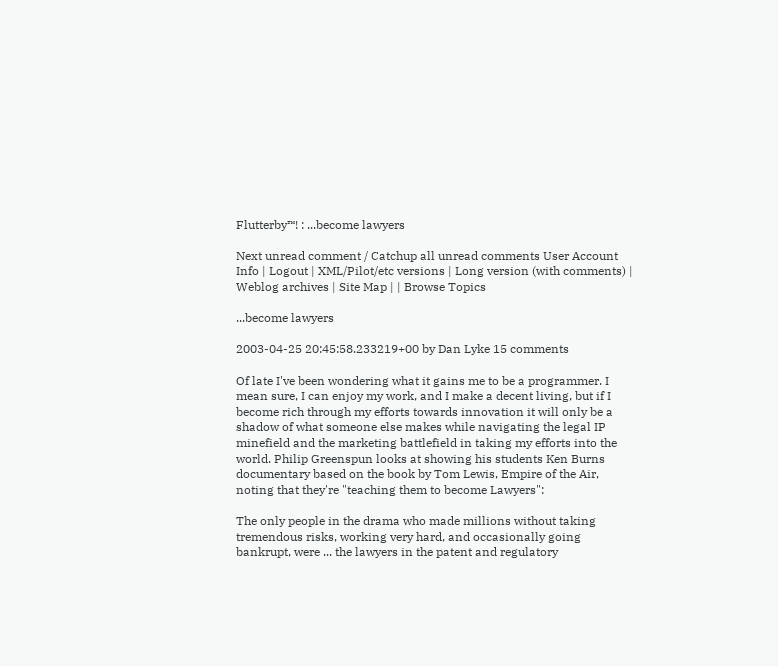Flutterby™! : ...become lawyers

Next unread comment / Catchup all unread comments User Account Info | Logout | XML/Pilot/etc versions | Long version (with comments) | Weblog archives | Site Map | | Browse Topics

...become lawyers

2003-04-25 20:45:58.233219+00 by Dan Lyke 15 comments

Of late I've been wondering what it gains me to be a programmer. I mean sure, I can enjoy my work, and I make a decent living, but if I become rich through my efforts towards innovation it will only be a shadow of what someone else makes while navigating the legal IP minefield and the marketing battlefield in taking my efforts into the world. Philip Greenspun looks at showing his students Ken Burns documentary based on the book by Tom Lewis, Empire of the Air, noting that they're "teaching them to become Lawyers":

The only people in the drama who made millions without taking tremendous risks, working very hard, and occasionally going bankrupt, were ... the lawyers in the patent and regulatory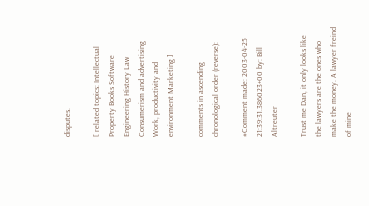disputes.

[ related topics: Intellectual Property Books Software Engineering History Law Consumerism and advertising Work, productivity and environment Marketing ]

comments in ascending chronological order (reverse):

#Comment made: 2003-04-25 21:39:31.386023+00 by: Bill Altreuter

Trust me Dan, it only looks like the lawyers are the ones who make the money. A lawyer freind of mine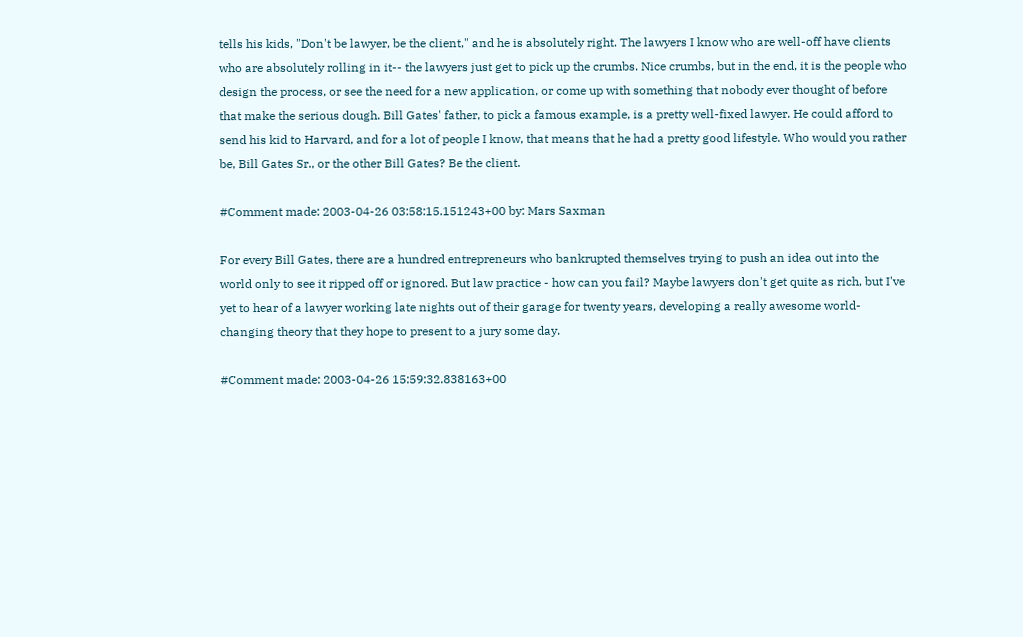tells his kids, "Don't be lawyer, be the client," and he is absolutely right. The lawyers I know who are well-off have clients who are absolutely rolling in it-- the lawyers just get to pick up the crumbs. Nice crumbs, but in the end, it is the people who design the process, or see the need for a new application, or come up with something that nobody ever thought of before that make the serious dough. Bill Gates' father, to pick a famous example, is a pretty well-fixed lawyer. He could afford to send his kid to Harvard, and for a lot of people I know, that means that he had a pretty good lifestyle. Who would you rather be, Bill Gates Sr., or the other Bill Gates? Be the client.

#Comment made: 2003-04-26 03:58:15.151243+00 by: Mars Saxman

For every Bill Gates, there are a hundred entrepreneurs who bankrupted themselves trying to push an idea out into the world only to see it ripped off or ignored. But law practice - how can you fail? Maybe lawyers don't get quite as rich, but I've yet to hear of a lawyer working late nights out of their garage for twenty years, developing a really awesome world-changing theory that they hope to present to a jury some day.

#Comment made: 2003-04-26 15:59:32.838163+00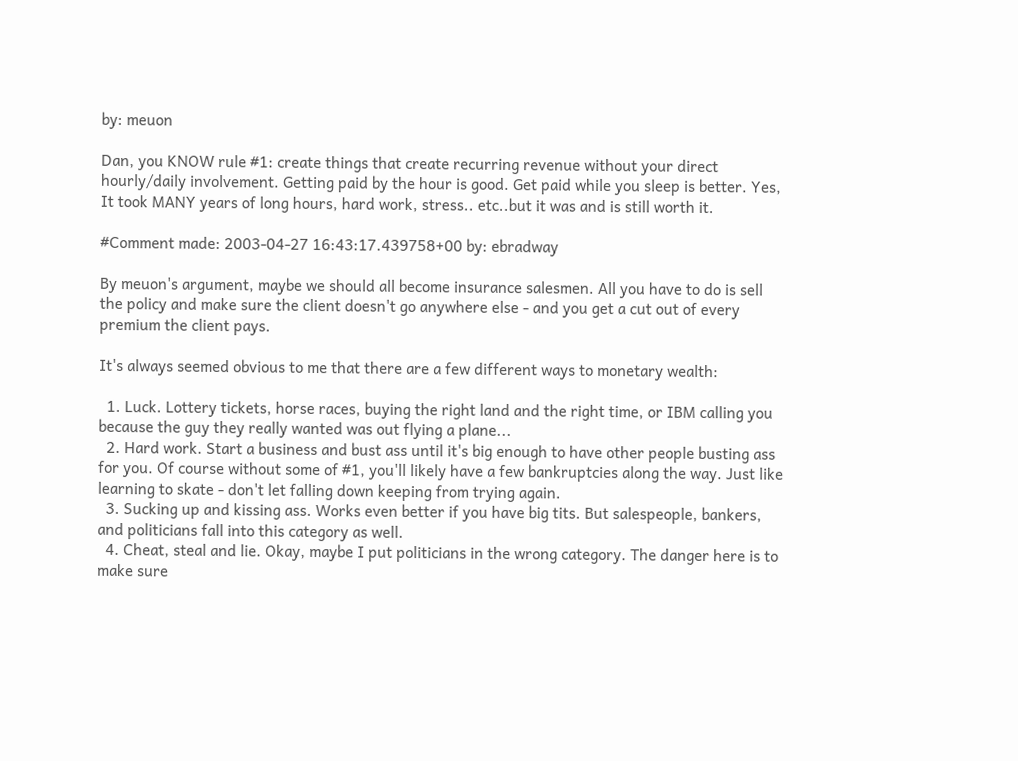by: meuon

Dan, you KNOW rule #1: create things that create recurring revenue without your direct hourly/daily involvement. Getting paid by the hour is good. Get paid while you sleep is better. Yes, It took MANY years of long hours, hard work, stress.. etc..but it was and is still worth it.

#Comment made: 2003-04-27 16:43:17.439758+00 by: ebradway

By meuon's argument, maybe we should all become insurance salesmen. All you have to do is sell the policy and make sure the client doesn't go anywhere else - and you get a cut out of every premium the client pays.

It's always seemed obvious to me that there are a few different ways to monetary wealth:

  1. Luck. Lottery tickets, horse races, buying the right land and the right time, or IBM calling you because the guy they really wanted was out flying a plane...
  2. Hard work. Start a business and bust ass until it's big enough to have other people busting ass for you. Of course without some of #1, you'll likely have a few bankruptcies along the way. Just like learning to skate - don't let falling down keeping from trying again.
  3. Sucking up and kissing ass. Works even better if you have big tits. But salespeople, bankers, and politicians fall into this category as well.
  4. Cheat, steal and lie. Okay, maybe I put politicians in the wrong category. The danger here is to make sure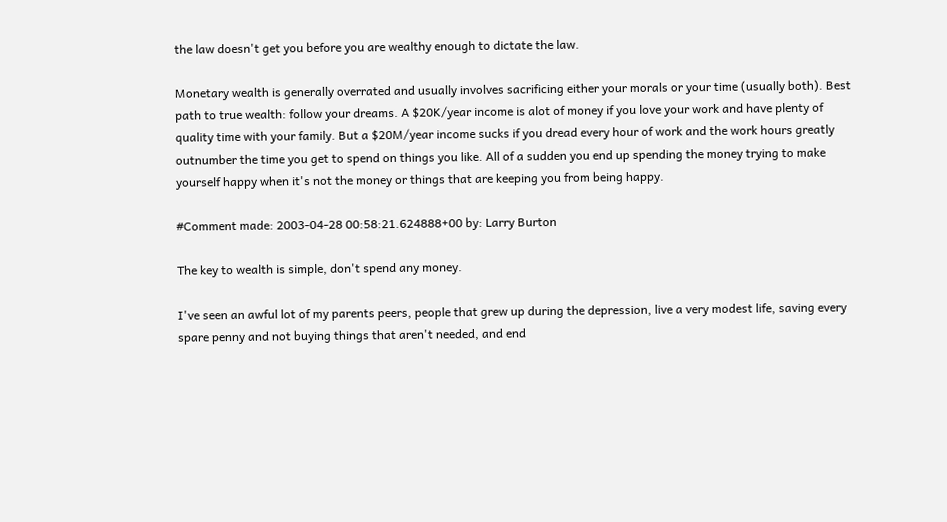the law doesn't get you before you are wealthy enough to dictate the law.

Monetary wealth is generally overrated and usually involves sacrificing either your morals or your time (usually both). Best path to true wealth: follow your dreams. A $20K/year income is alot of money if you love your work and have plenty of quality time with your family. But a $20M/year income sucks if you dread every hour of work and the work hours greatly outnumber the time you get to spend on things you like. All of a sudden you end up spending the money trying to make yourself happy when it's not the money or things that are keeping you from being happy.

#Comment made: 2003-04-28 00:58:21.624888+00 by: Larry Burton

The key to wealth is simple, don't spend any money.

I've seen an awful lot of my parents peers, people that grew up during the depression, live a very modest life, saving every spare penny and not buying things that aren't needed, and end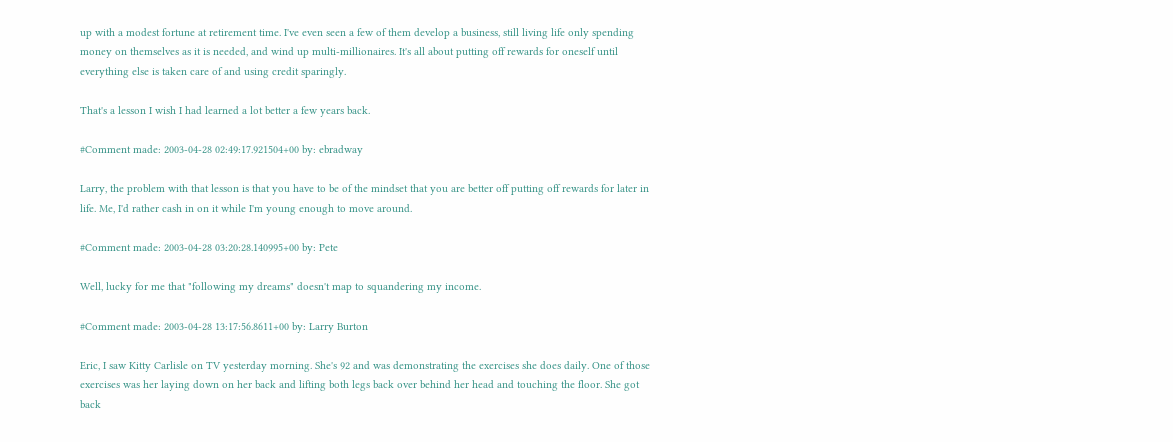up with a modest fortune at retirement time. I've even seen a few of them develop a business, still living life only spending money on themselves as it is needed, and wind up multi-millionaires. It's all about putting off rewards for oneself until everything else is taken care of and using credit sparingly.

That's a lesson I wish I had learned a lot better a few years back.

#Comment made: 2003-04-28 02:49:17.921504+00 by: ebradway

Larry, the problem with that lesson is that you have to be of the mindset that you are better off putting off rewards for later in life. Me, I'd rather cash in on it while I'm young enough to move around.

#Comment made: 2003-04-28 03:20:28.140995+00 by: Pete

Well, lucky for me that "following my dreams" doesn't map to squandering my income.

#Comment made: 2003-04-28 13:17:56.8611+00 by: Larry Burton

Eric, I saw Kitty Carlisle on TV yesterday morning. She's 92 and was demonstrating the exercises she does daily. One of those exercises was her laying down on her back and lifting both legs back over behind her head and touching the floor. She got back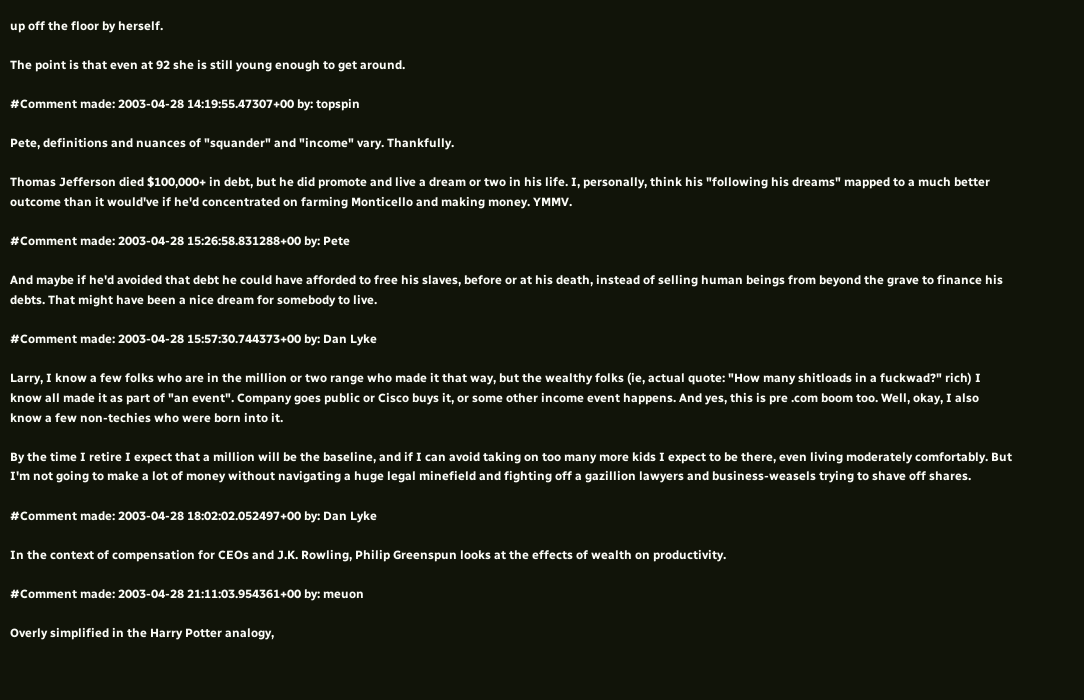up off the floor by herself.

The point is that even at 92 she is still young enough to get around.

#Comment made: 2003-04-28 14:19:55.47307+00 by: topspin

Pete, definitions and nuances of "squander" and "income" vary. Thankfully.

Thomas Jefferson died $100,000+ in debt, but he did promote and live a dream or two in his life. I, personally, think his "following his dreams" mapped to a much better outcome than it would've if he'd concentrated on farming Monticello and making money. YMMV.

#Comment made: 2003-04-28 15:26:58.831288+00 by: Pete

And maybe if he'd avoided that debt he could have afforded to free his slaves, before or at his death, instead of selling human beings from beyond the grave to finance his debts. That might have been a nice dream for somebody to live.

#Comment made: 2003-04-28 15:57:30.744373+00 by: Dan Lyke

Larry, I know a few folks who are in the million or two range who made it that way, but the wealthy folks (ie, actual quote: "How many shitloads in a fuckwad?" rich) I know all made it as part of "an event". Company goes public or Cisco buys it, or some other income event happens. And yes, this is pre .com boom too. Well, okay, I also know a few non-techies who were born into it.

By the time I retire I expect that a million will be the baseline, and if I can avoid taking on too many more kids I expect to be there, even living moderately comfortably. But I'm not going to make a lot of money without navigating a huge legal minefield and fighting off a gazillion lawyers and business-weasels trying to shave off shares.

#Comment made: 2003-04-28 18:02:02.052497+00 by: Dan Lyke

In the context of compensation for CEOs and J.K. Rowling, Philip Greenspun looks at the effects of wealth on productivity.

#Comment made: 2003-04-28 21:11:03.954361+00 by: meuon

Overly simplified in the Harry Potter analogy,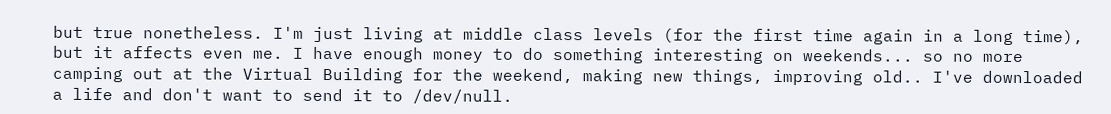but true nonetheless. I'm just living at middle class levels (for the first time again in a long time), but it affects even me. I have enough money to do something interesting on weekends... so no more camping out at the Virtual Building for the weekend, making new things, improving old.. I've downloaded a life and don't want to send it to /dev/null.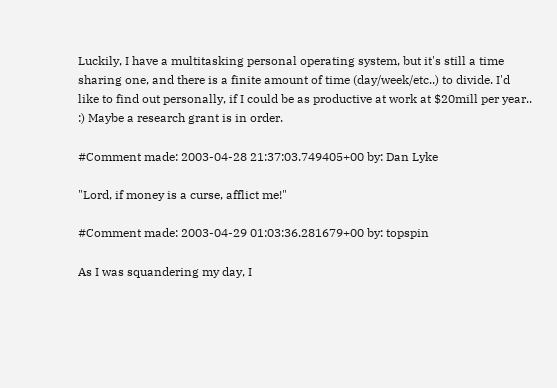Luckily, I have a multitasking personal operating system, but it's still a time sharing one, and there is a finite amount of time (day/week/etc..) to divide. I'd like to find out personally, if I could be as productive at work at $20mill per year.. :) Maybe a research grant is in order.

#Comment made: 2003-04-28 21:37:03.749405+00 by: Dan Lyke

"Lord, if money is a curse, afflict me!"

#Comment made: 2003-04-29 01:03:36.281679+00 by: topspin

As I was squandering my day, I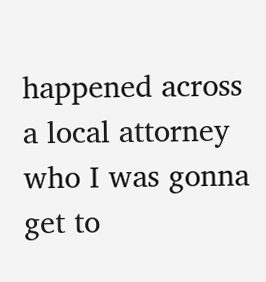happened across a local attorney who I was gonna get to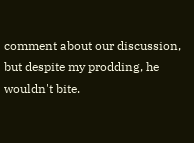comment about our discussion, but despite my prodding, he wouldn't bite.